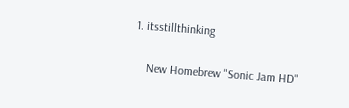1. itsstillthinking

    New Homebrew "Sonic Jam HD"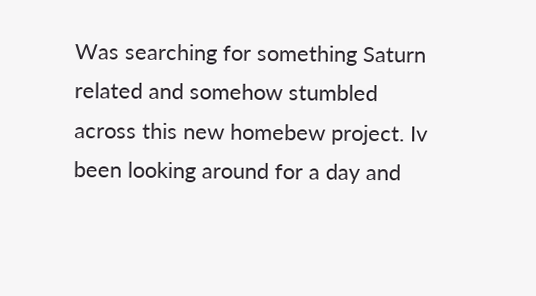Was searching for something Saturn related and somehow stumbled across this new homebew project. Iv been looking around for a day and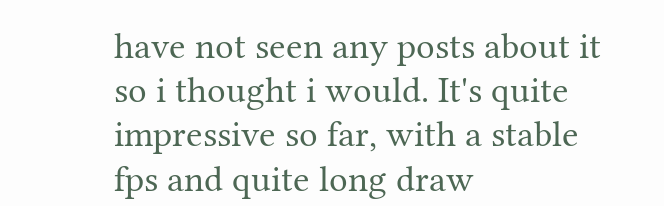have not seen any posts about it so i thought i would. It's quite impressive so far, with a stable fps and quite long draw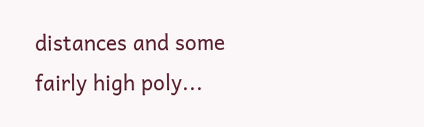distances and some fairly high poly...